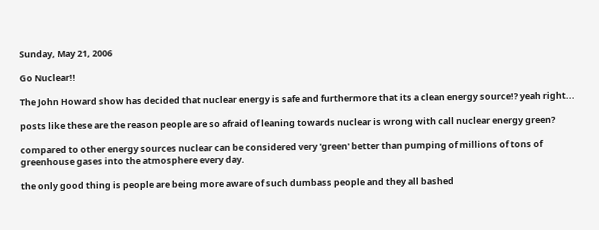Sunday, May 21, 2006

Go Nuclear!!

The John Howard show has decided that nuclear energy is safe and furthermore that its a clean energy source!? yeah right...

posts like these are the reason people are so afraid of leaning towards nuclear is wrong with call nuclear energy green?

compared to other energy sources nuclear can be considered very 'green' better than pumping of millions of tons of greenhouse gases into the atmosphere every day.

the only good thing is people are being more aware of such dumbass people and they all bashed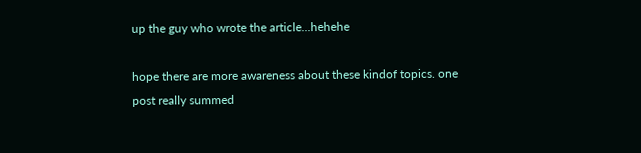up the guy who wrote the article...hehehe

hope there are more awareness about these kindof topics. one post really summed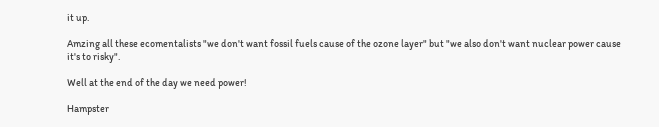it up.

Amzing all these ecomentalists "we don't want fossil fuels cause of the ozone layer" but "we also don't want nuclear power cause it's to risky".

Well at the end of the day we need power!

Hampster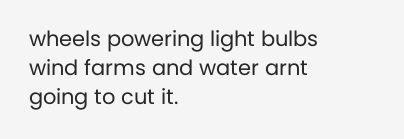wheels powering light bulbs wind farms and water arnt going to cut it.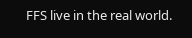FFS live in the real world.